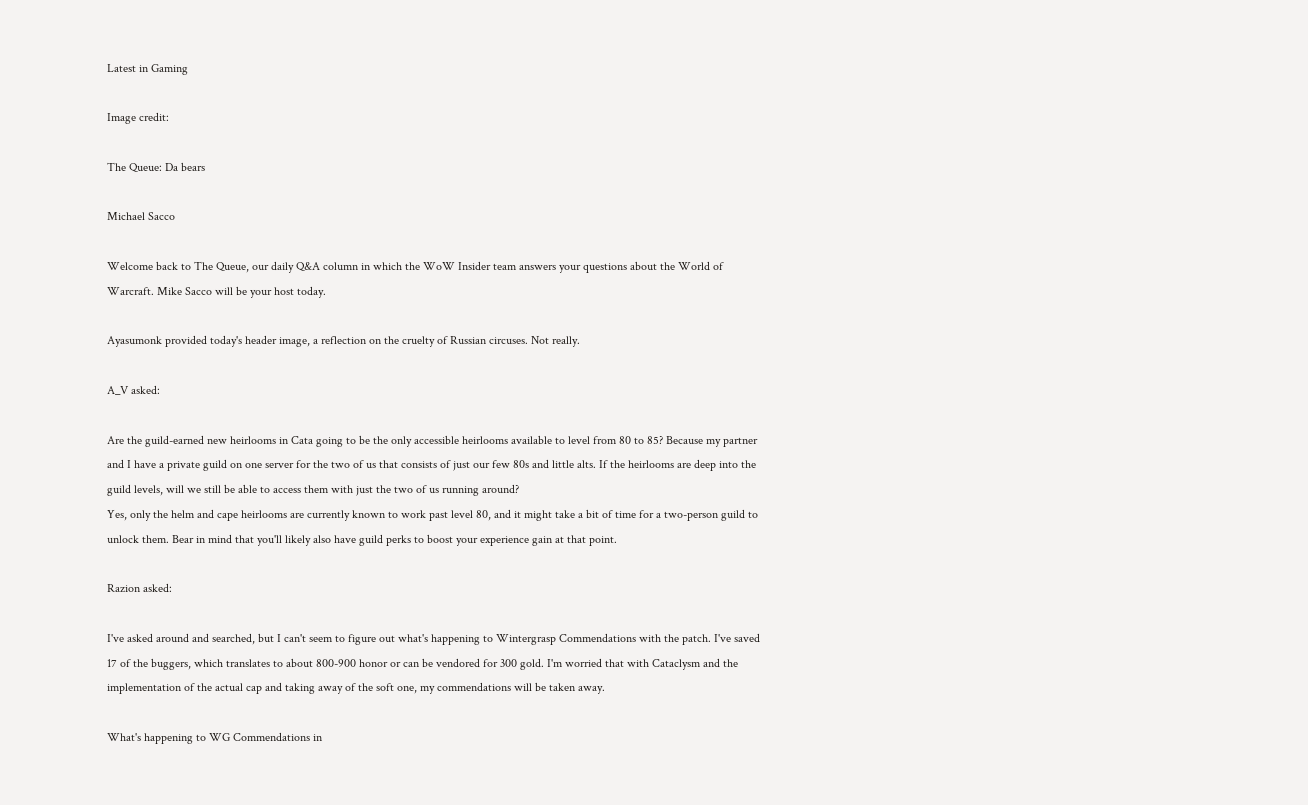Latest in Gaming

Image credit:

The Queue: Da bears

Michael Sacco

Welcome back to The Queue, our daily Q&A column in which the WoW Insider team answers your questions about the World of Warcraft. Mike Sacco will be your host today.

Ayasumonk provided today's header image, a reflection on the cruelty of Russian circuses. Not really.

A_V asked:

Are the guild-earned new heirlooms in Cata going to be the only accessible heirlooms available to level from 80 to 85? Because my partner and I have a private guild on one server for the two of us that consists of just our few 80s and little alts. If the heirlooms are deep into the guild levels, will we still be able to access them with just the two of us running around?
Yes, only the helm and cape heirlooms are currently known to work past level 80, and it might take a bit of time for a two-person guild to unlock them. Bear in mind that you'll likely also have guild perks to boost your experience gain at that point.

Razion asked:

I've asked around and searched, but I can't seem to figure out what's happening to Wintergrasp Commendations with the patch. I've saved 17 of the buggers, which translates to about 800-900 honor or can be vendored for 300 gold. I'm worried that with Cataclysm and the implementation of the actual cap and taking away of the soft one, my commendations will be taken away.

What's happening to WG Commendations in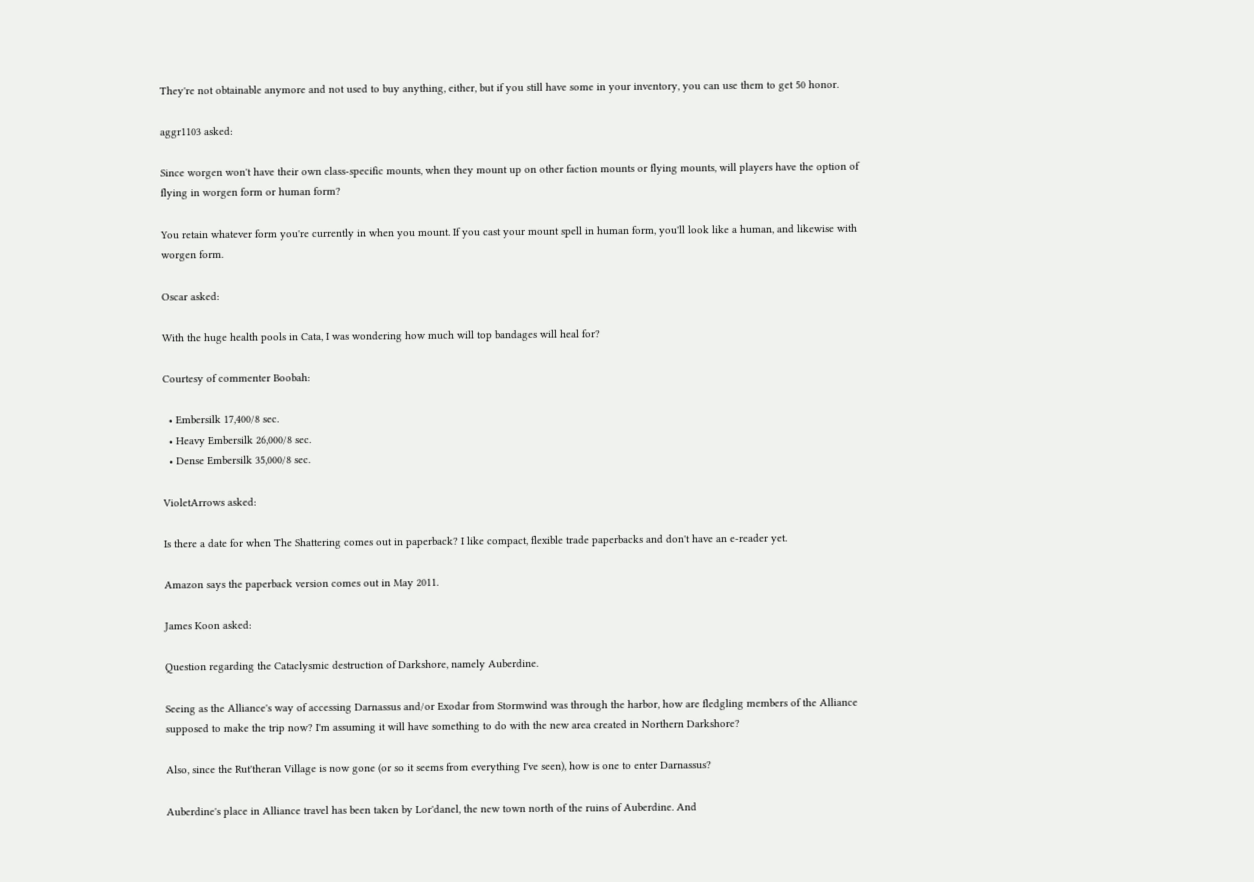They're not obtainable anymore and not used to buy anything, either, but if you still have some in your inventory, you can use them to get 50 honor.

aggr1103 asked:

Since worgen won't have their own class-specific mounts, when they mount up on other faction mounts or flying mounts, will players have the option of flying in worgen form or human form?

You retain whatever form you're currently in when you mount. If you cast your mount spell in human form, you'll look like a human, and likewise with worgen form.

Oscar asked:

With the huge health pools in Cata, I was wondering how much will top bandages will heal for?

Courtesy of commenter Boobah:

  • Embersilk 17,400/8 sec.
  • Heavy Embersilk 26,000/8 sec.
  • Dense Embersilk 35,000/8 sec.

VioletArrows asked:

Is there a date for when The Shattering comes out in paperback? I like compact, flexible trade paperbacks and don't have an e-reader yet.

Amazon says the paperback version comes out in May 2011.

James Koon asked:

Question regarding the Cataclysmic destruction of Darkshore, namely Auberdine.

Seeing as the Alliance's way of accessing Darnassus and/or Exodar from Stormwind was through the harbor, how are fledgling members of the Alliance supposed to make the trip now? I'm assuming it will have something to do with the new area created in Northern Darkshore?

Also, since the Rut'theran Village is now gone (or so it seems from everything I've seen), how is one to enter Darnassus?

Auberdine's place in Alliance travel has been taken by Lor'danel, the new town north of the ruins of Auberdine. And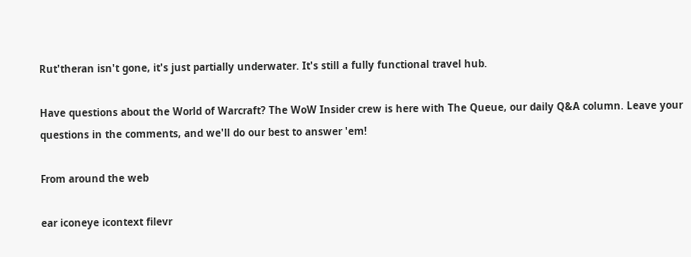Rut'theran isn't gone, it's just partially underwater. It's still a fully functional travel hub.

Have questions about the World of Warcraft? The WoW Insider crew is here with The Queue, our daily Q&A column. Leave your questions in the comments, and we'll do our best to answer 'em!

From around the web

ear iconeye icontext filevr